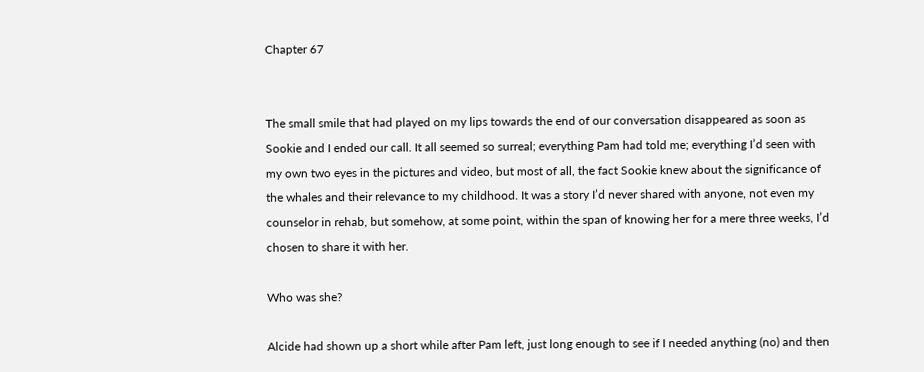Chapter 67


The small smile that had played on my lips towards the end of our conversation disappeared as soon as Sookie and I ended our call. It all seemed so surreal; everything Pam had told me; everything I’d seen with my own two eyes in the pictures and video, but most of all, the fact Sookie knew about the significance of the whales and their relevance to my childhood. It was a story I’d never shared with anyone, not even my counselor in rehab, but somehow, at some point, within the span of knowing her for a mere three weeks, I’d chosen to share it with her.

Who was she?

Alcide had shown up a short while after Pam left, just long enough to see if I needed anything (no) and then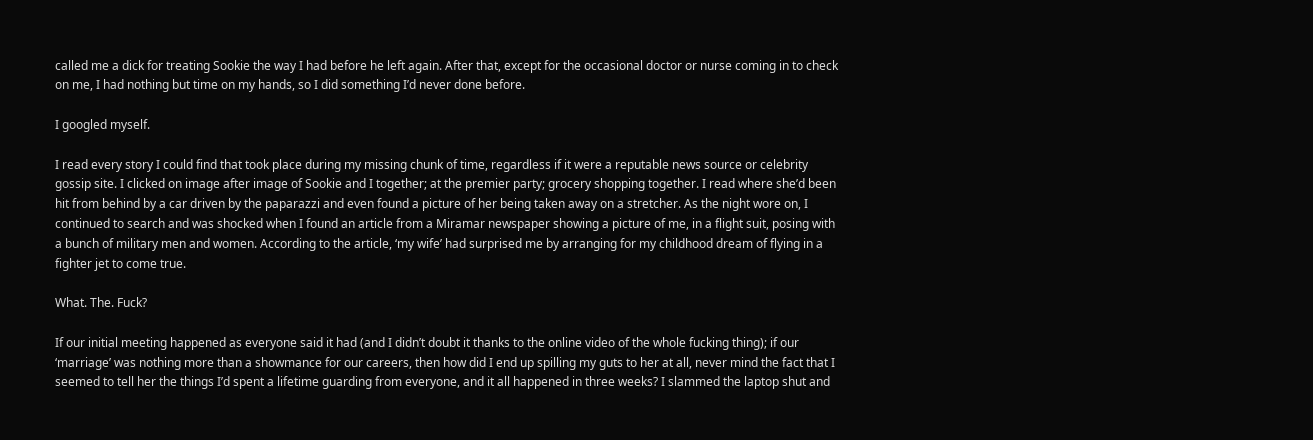called me a dick for treating Sookie the way I had before he left again. After that, except for the occasional doctor or nurse coming in to check on me, I had nothing but time on my hands, so I did something I’d never done before.

I googled myself.

I read every story I could find that took place during my missing chunk of time, regardless if it were a reputable news source or celebrity gossip site. I clicked on image after image of Sookie and I together; at the premier party; grocery shopping together. I read where she’d been hit from behind by a car driven by the paparazzi and even found a picture of her being taken away on a stretcher. As the night wore on, I continued to search and was shocked when I found an article from a Miramar newspaper showing a picture of me, in a flight suit, posing with a bunch of military men and women. According to the article, ‘my wife’ had surprised me by arranging for my childhood dream of flying in a fighter jet to come true.

What. The. Fuck?

If our initial meeting happened as everyone said it had (and I didn’t doubt it thanks to the online video of the whole fucking thing); if our ‘marriage’ was nothing more than a showmance for our careers, then how did I end up spilling my guts to her at all, never mind the fact that I seemed to tell her the things I’d spent a lifetime guarding from everyone, and it all happened in three weeks? I slammed the laptop shut and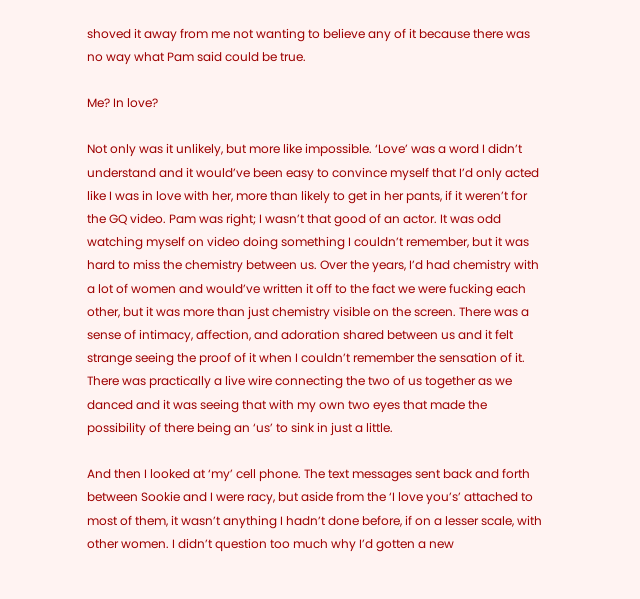shoved it away from me not wanting to believe any of it because there was no way what Pam said could be true.

Me? In love?

Not only was it unlikely, but more like impossible. ‘Love’ was a word I didn’t understand and it would’ve been easy to convince myself that I’d only acted like I was in love with her, more than likely to get in her pants, if it weren’t for the GQ video. Pam was right; I wasn’t that good of an actor. It was odd watching myself on video doing something I couldn’t remember, but it was hard to miss the chemistry between us. Over the years, I’d had chemistry with a lot of women and would’ve written it off to the fact we were fucking each other, but it was more than just chemistry visible on the screen. There was a sense of intimacy, affection, and adoration shared between us and it felt strange seeing the proof of it when I couldn’t remember the sensation of it. There was practically a live wire connecting the two of us together as we danced and it was seeing that with my own two eyes that made the possibility of there being an ‘us’ to sink in just a little.

And then I looked at ‘my’ cell phone. The text messages sent back and forth between Sookie and I were racy, but aside from the ‘I love you’s’ attached to most of them, it wasn’t anything I hadn’t done before, if on a lesser scale, with other women. I didn’t question too much why I’d gotten a new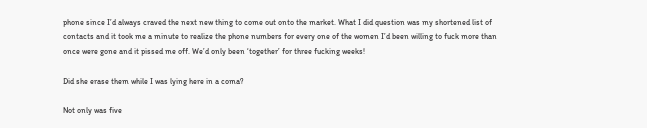phone since I’d always craved the next new thing to come out onto the market. What I did question was my shortened list of contacts and it took me a minute to realize the phone numbers for every one of the women I’d been willing to fuck more than once were gone and it pissed me off. We’d only been ‘together’ for three fucking weeks!

Did she erase them while I was lying here in a coma?

Not only was five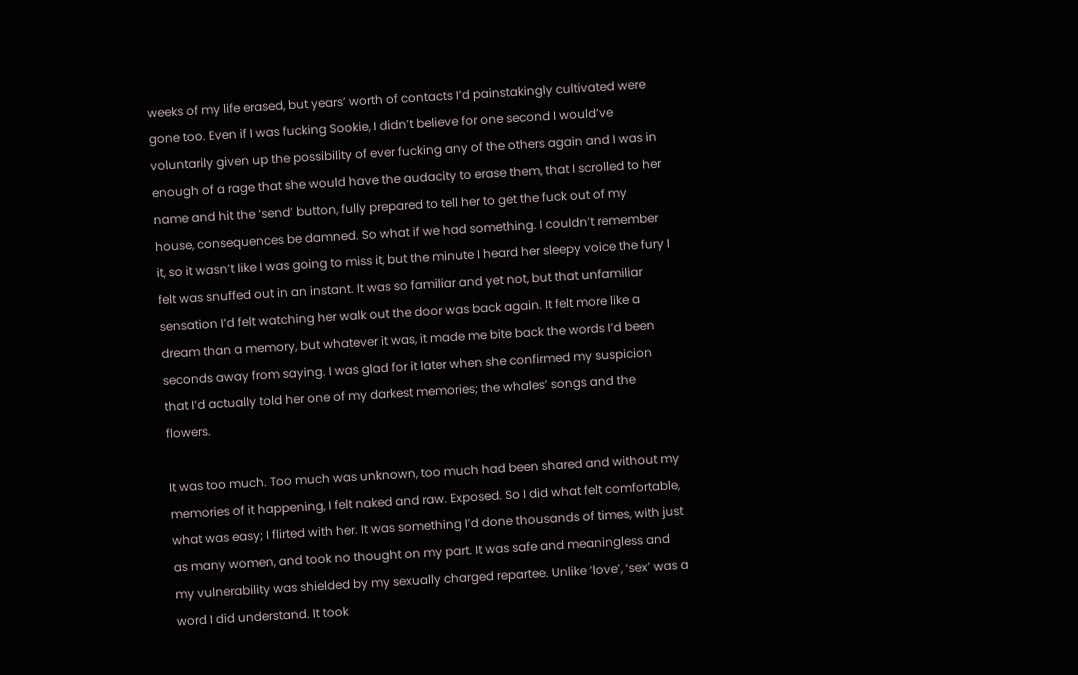weeks of my life erased, but years’ worth of contacts I’d painstakingly cultivated were gone too. Even if I was fucking Sookie, I didn’t believe for one second I would’ve voluntarily given up the possibility of ever fucking any of the others again and I was in enough of a rage that she would have the audacity to erase them, that I scrolled to her name and hit the ‘send’ button, fully prepared to tell her to get the fuck out of my house, consequences be damned. So what if we had something. I couldn’t remember it, so it wasn’t like I was going to miss it, but the minute I heard her sleepy voice the fury I felt was snuffed out in an instant. It was so familiar and yet not, but that unfamiliar sensation I’d felt watching her walk out the door was back again. It felt more like a dream than a memory, but whatever it was, it made me bite back the words I’d been seconds away from saying. I was glad for it later when she confirmed my suspicion that I’d actually told her one of my darkest memories; the whales’ songs and the flowers.

It was too much. Too much was unknown, too much had been shared and without my memories of it happening, I felt naked and raw. Exposed. So I did what felt comfortable, what was easy; I flirted with her. It was something I’d done thousands of times, with just as many women, and took no thought on my part. It was safe and meaningless and my vulnerability was shielded by my sexually charged repartee. Unlike ‘love’, ‘sex’ was a word I did understand. It took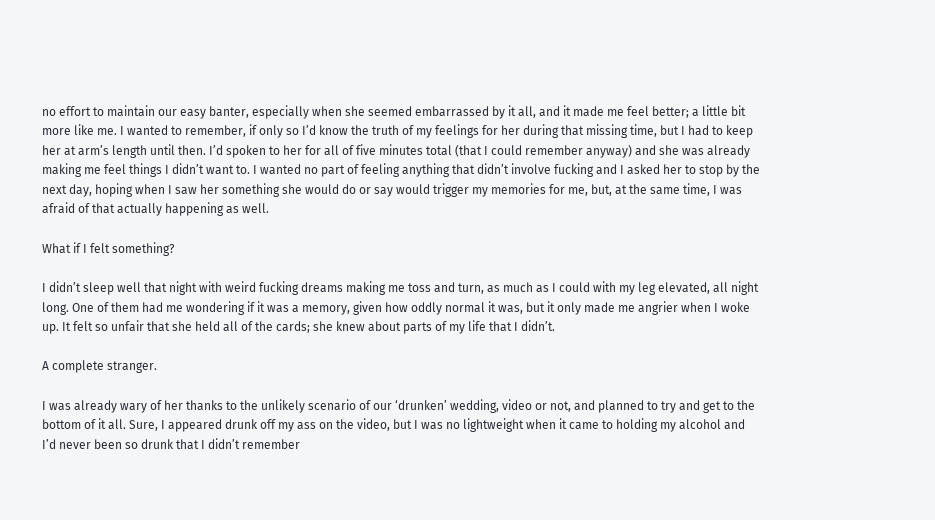no effort to maintain our easy banter, especially when she seemed embarrassed by it all, and it made me feel better; a little bit more like me. I wanted to remember, if only so I’d know the truth of my feelings for her during that missing time, but I had to keep her at arm’s length until then. I’d spoken to her for all of five minutes total (that I could remember anyway) and she was already making me feel things I didn’t want to. I wanted no part of feeling anything that didn’t involve fucking and I asked her to stop by the next day, hoping when I saw her something she would do or say would trigger my memories for me, but, at the same time, I was afraid of that actually happening as well.

What if I felt something?

I didn’t sleep well that night with weird fucking dreams making me toss and turn, as much as I could with my leg elevated, all night long. One of them had me wondering if it was a memory, given how oddly normal it was, but it only made me angrier when I woke up. It felt so unfair that she held all of the cards; she knew about parts of my life that I didn’t.

A complete stranger.

I was already wary of her thanks to the unlikely scenario of our ‘drunken’ wedding, video or not, and planned to try and get to the bottom of it all. Sure, I appeared drunk off my ass on the video, but I was no lightweight when it came to holding my alcohol and I’d never been so drunk that I didn’t remember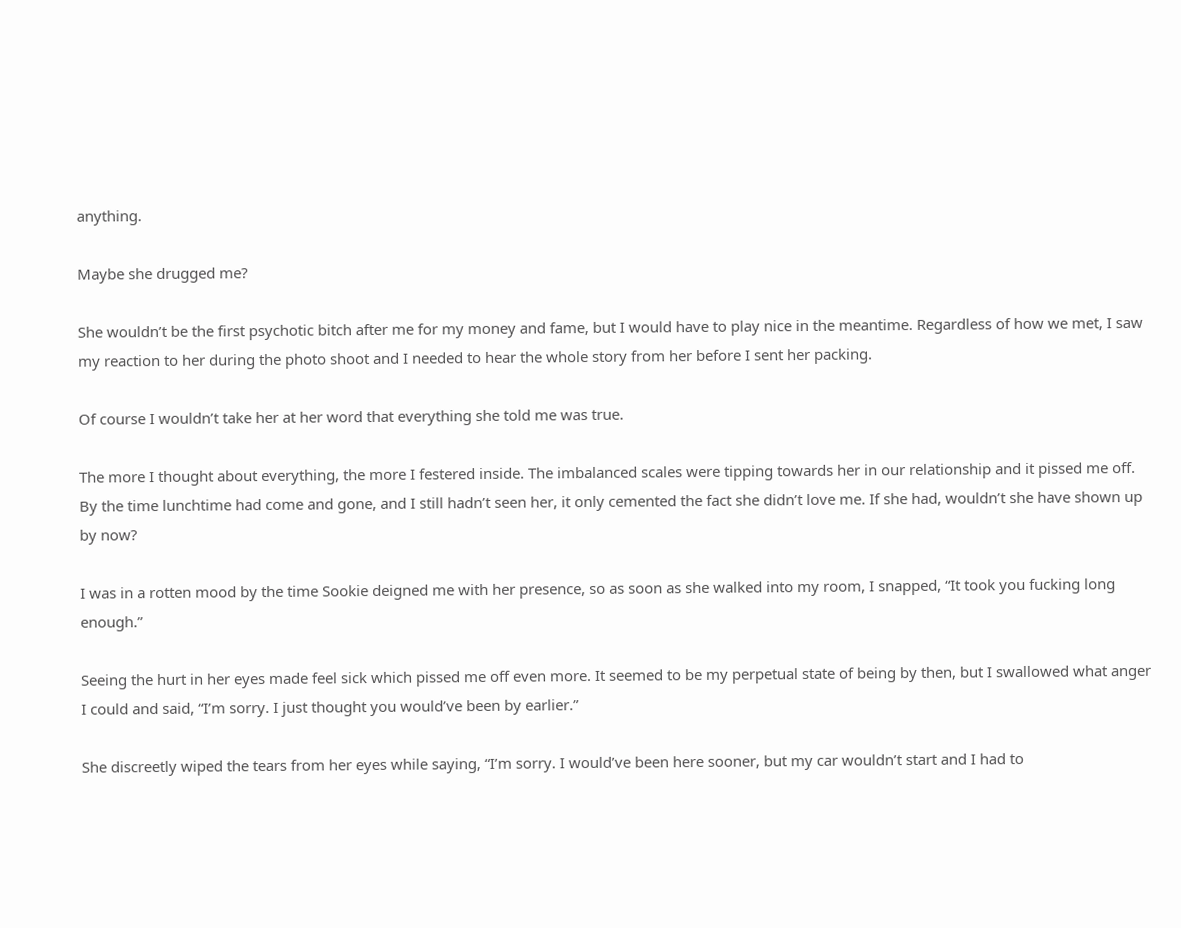anything.

Maybe she drugged me?

She wouldn’t be the first psychotic bitch after me for my money and fame, but I would have to play nice in the meantime. Regardless of how we met, I saw my reaction to her during the photo shoot and I needed to hear the whole story from her before I sent her packing.

Of course I wouldn’t take her at her word that everything she told me was true.

The more I thought about everything, the more I festered inside. The imbalanced scales were tipping towards her in our relationship and it pissed me off. By the time lunchtime had come and gone, and I still hadn’t seen her, it only cemented the fact she didn’t love me. If she had, wouldn’t she have shown up by now?

I was in a rotten mood by the time Sookie deigned me with her presence, so as soon as she walked into my room, I snapped, “It took you fucking long enough.”

Seeing the hurt in her eyes made feel sick which pissed me off even more. It seemed to be my perpetual state of being by then, but I swallowed what anger I could and said, “I’m sorry. I just thought you would’ve been by earlier.”

She discreetly wiped the tears from her eyes while saying, “I’m sorry. I would’ve been here sooner, but my car wouldn’t start and I had to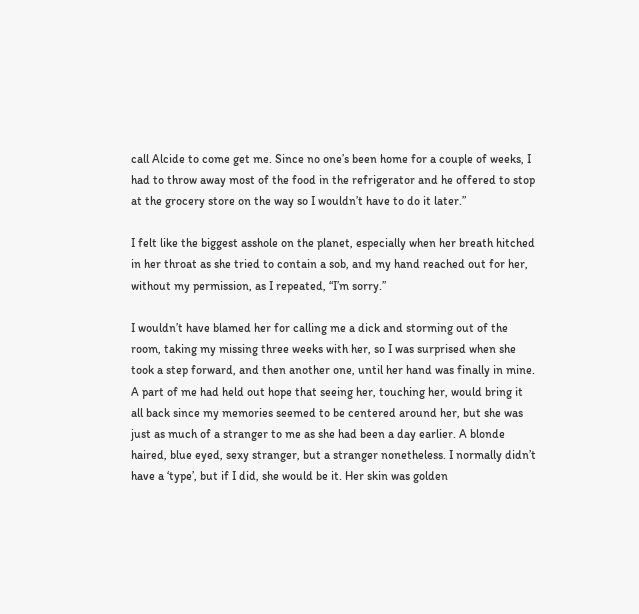call Alcide to come get me. Since no one’s been home for a couple of weeks, I had to throw away most of the food in the refrigerator and he offered to stop at the grocery store on the way so I wouldn’t have to do it later.”

I felt like the biggest asshole on the planet, especially when her breath hitched in her throat as she tried to contain a sob, and my hand reached out for her, without my permission, as I repeated, “I’m sorry.”

I wouldn’t have blamed her for calling me a dick and storming out of the room, taking my missing three weeks with her, so I was surprised when she took a step forward, and then another one, until her hand was finally in mine. A part of me had held out hope that seeing her, touching her, would bring it all back since my memories seemed to be centered around her, but she was just as much of a stranger to me as she had been a day earlier. A blonde haired, blue eyed, sexy stranger, but a stranger nonetheless. I normally didn’t have a ‘type’, but if I did, she would be it. Her skin was golden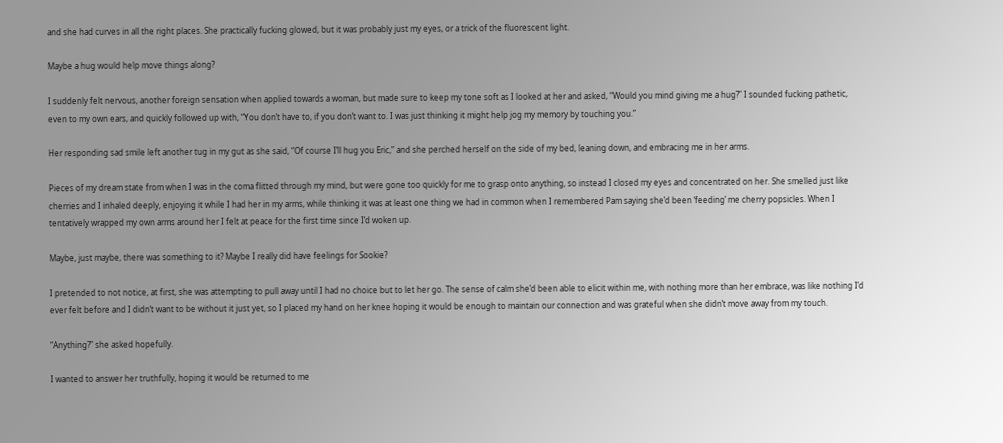and she had curves in all the right places. She practically fucking glowed, but it was probably just my eyes, or a trick of the fluorescent light.

Maybe a hug would help move things along?

I suddenly felt nervous, another foreign sensation when applied towards a woman, but made sure to keep my tone soft as I looked at her and asked, “Would you mind giving me a hug?” I sounded fucking pathetic, even to my own ears, and quickly followed up with, “You don’t have to, if you don’t want to. I was just thinking it might help jog my memory by touching you.”

Her responding sad smile left another tug in my gut as she said, “Of course I’ll hug you Eric,” and she perched herself on the side of my bed, leaning down, and embracing me in her arms.

Pieces of my dream state from when I was in the coma flitted through my mind, but were gone too quickly for me to grasp onto anything, so instead I closed my eyes and concentrated on her. She smelled just like cherries and I inhaled deeply, enjoying it while I had her in my arms, while thinking it was at least one thing we had in common when I remembered Pam saying she’d been ‘feeding’ me cherry popsicles. When I tentatively wrapped my own arms around her I felt at peace for the first time since I’d woken up.

Maybe, just maybe, there was something to it? Maybe I really did have feelings for Sookie?

I pretended to not notice, at first, she was attempting to pull away until I had no choice but to let her go. The sense of calm she’d been able to elicit within me, with nothing more than her embrace, was like nothing I’d ever felt before and I didn’t want to be without it just yet, so I placed my hand on her knee hoping it would be enough to maintain our connection and was grateful when she didn’t move away from my touch.

“Anything?” she asked hopefully.

I wanted to answer her truthfully, hoping it would be returned to me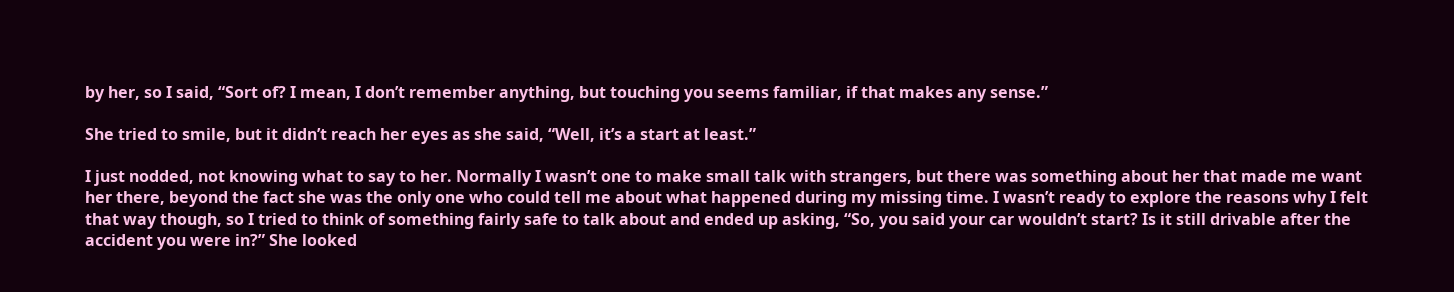by her, so I said, “Sort of? I mean, I don’t remember anything, but touching you seems familiar, if that makes any sense.”

She tried to smile, but it didn’t reach her eyes as she said, “Well, it’s a start at least.”

I just nodded, not knowing what to say to her. Normally I wasn’t one to make small talk with strangers, but there was something about her that made me want her there, beyond the fact she was the only one who could tell me about what happened during my missing time. I wasn’t ready to explore the reasons why I felt that way though, so I tried to think of something fairly safe to talk about and ended up asking, “So, you said your car wouldn’t start? Is it still drivable after the accident you were in?” She looked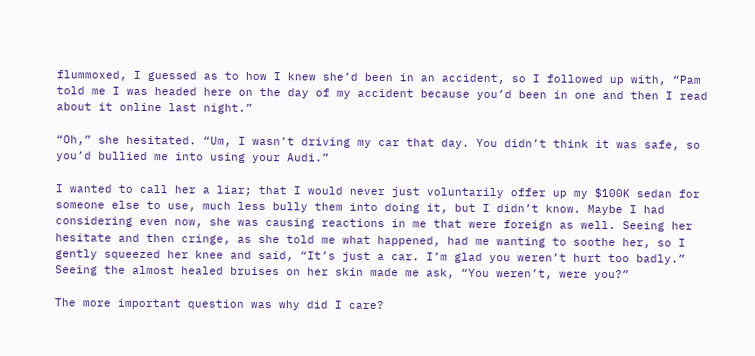flummoxed, I guessed as to how I knew she’d been in an accident, so I followed up with, “Pam told me I was headed here on the day of my accident because you’d been in one and then I read about it online last night.”

“Oh,” she hesitated. “Um, I wasn’t driving my car that day. You didn’t think it was safe, so you’d bullied me into using your Audi.”

I wanted to call her a liar; that I would never just voluntarily offer up my $100K sedan for someone else to use, much less bully them into doing it, but I didn’t know. Maybe I had considering even now, she was causing reactions in me that were foreign as well. Seeing her hesitate and then cringe, as she told me what happened, had me wanting to soothe her, so I gently squeezed her knee and said, “It’s just a car. I’m glad you weren’t hurt too badly.” Seeing the almost healed bruises on her skin made me ask, “You weren’t, were you?”

The more important question was why did I care?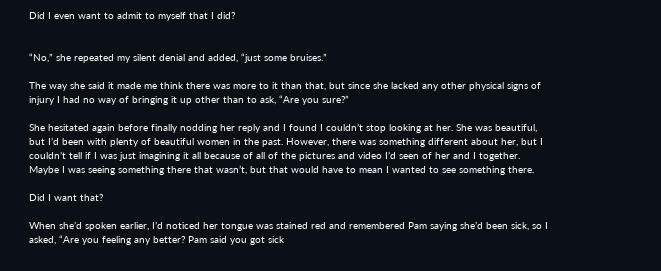Did I even want to admit to myself that I did?


“No,” she repeated my silent denial and added, “just some bruises.”

The way she said it made me think there was more to it than that, but since she lacked any other physical signs of injury I had no way of bringing it up other than to ask, “Are you sure?”

She hesitated again before finally nodding her reply and I found I couldn’t stop looking at her. She was beautiful, but I’d been with plenty of beautiful women in the past. However, there was something different about her, but I couldn’t tell if I was just imagining it all because of all of the pictures and video I’d seen of her and I together. Maybe I was seeing something there that wasn’t, but that would have to mean I wanted to see something there.

Did I want that?

When she’d spoken earlier, I’d noticed her tongue was stained red and remembered Pam saying she’d been sick, so I asked, “Are you feeling any better? Pam said you got sick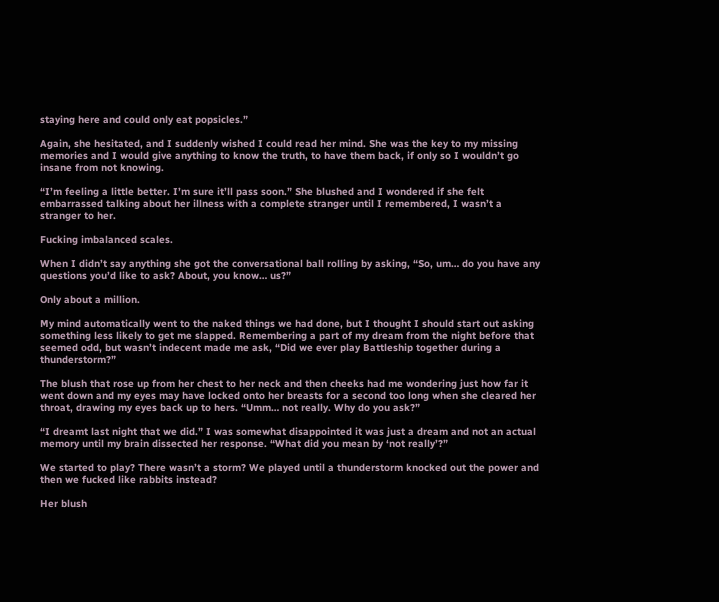staying here and could only eat popsicles.”

Again, she hesitated, and I suddenly wished I could read her mind. She was the key to my missing memories and I would give anything to know the truth, to have them back, if only so I wouldn’t go insane from not knowing.

“I’m feeling a little better. I’m sure it’ll pass soon.” She blushed and I wondered if she felt embarrassed talking about her illness with a complete stranger until I remembered, I wasn’t a stranger to her.

Fucking imbalanced scales.

When I didn’t say anything she got the conversational ball rolling by asking, “So, um… do you have any questions you’d like to ask? About, you know… us?”

Only about a million.

My mind automatically went to the naked things we had done, but I thought I should start out asking something less likely to get me slapped. Remembering a part of my dream from the night before that seemed odd, but wasn’t indecent made me ask, “Did we ever play Battleship together during a thunderstorm?”

The blush that rose up from her chest to her neck and then cheeks had me wondering just how far it went down and my eyes may have locked onto her breasts for a second too long when she cleared her throat, drawing my eyes back up to hers. “Umm… not really. Why do you ask?”

“I dreamt last night that we did.” I was somewhat disappointed it was just a dream and not an actual memory until my brain dissected her response. “What did you mean by ‘not really’?”

We started to play? There wasn’t a storm? We played until a thunderstorm knocked out the power and then we fucked like rabbits instead?

Her blush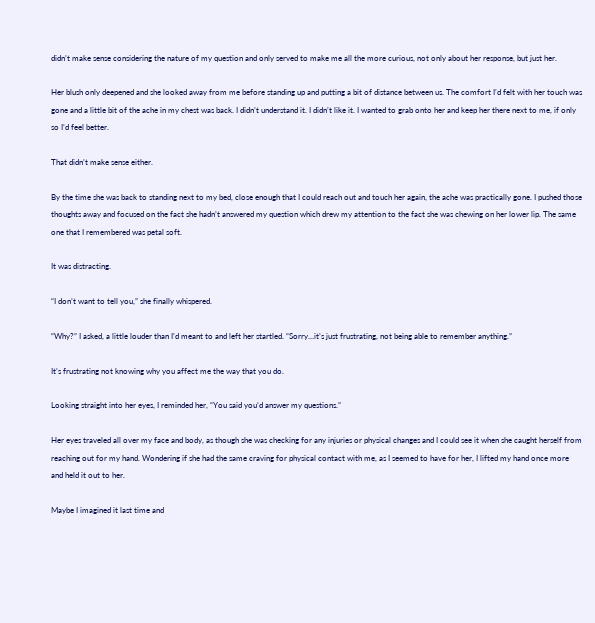didn’t make sense considering the nature of my question and only served to make me all the more curious, not only about her response, but just her.

Her blush only deepened and she looked away from me before standing up and putting a bit of distance between us. The comfort I’d felt with her touch was gone and a little bit of the ache in my chest was back. I didn’t understand it. I didn’t like it. I wanted to grab onto her and keep her there next to me, if only so I’d feel better.

That didn’t make sense either.

By the time she was back to standing next to my bed, close enough that I could reach out and touch her again, the ache was practically gone. I pushed those thoughts away and focused on the fact she hadn’t answered my question which drew my attention to the fact she was chewing on her lower lip. The same one that I remembered was petal soft.

It was distracting.

“I don’t want to tell you,” she finally whispered.

“Why?” I asked, a little louder than I’d meant to and left her startled. “Sorry…it’s just frustrating, not being able to remember anything.”

It’s frustrating not knowing why you affect me the way that you do.

Looking straight into her eyes, I reminded her, “You said you’d answer my questions.”

Her eyes traveled all over my face and body, as though she was checking for any injuries or physical changes and I could see it when she caught herself from reaching out for my hand. Wondering if she had the same craving for physical contact with me, as I seemed to have for her, I lifted my hand once more and held it out to her.

Maybe I imagined it last time and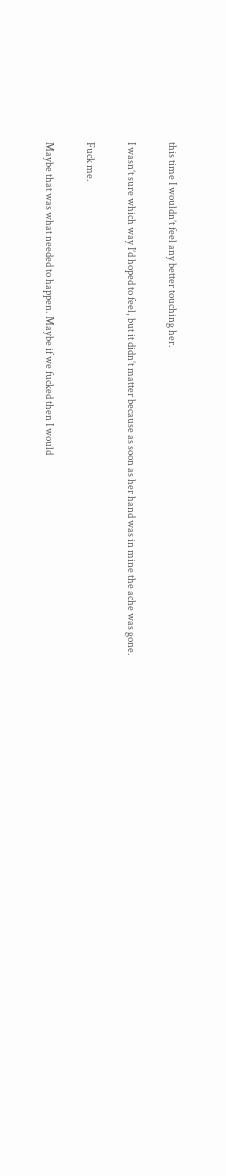this time I wouldn’t feel any better touching her.

I wasn’t sure which way I’d hoped to feel, but it didn’t matter because as soon as her hand was in mine the ache was gone.

Fuck me.

Maybe that was what needed to happen. Maybe if we fucked then I would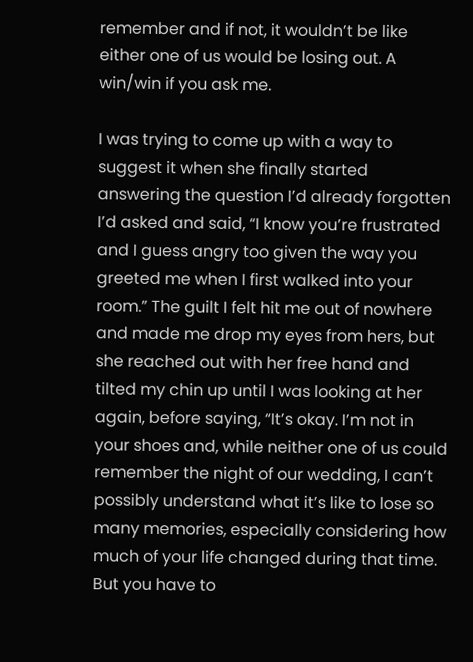remember and if not, it wouldn’t be like either one of us would be losing out. A win/win if you ask me.

I was trying to come up with a way to suggest it when she finally started answering the question I’d already forgotten I’d asked and said, “I know you’re frustrated and I guess angry too given the way you greeted me when I first walked into your room.” The guilt I felt hit me out of nowhere and made me drop my eyes from hers, but she reached out with her free hand and tilted my chin up until I was looking at her again, before saying, “It’s okay. I’m not in your shoes and, while neither one of us could remember the night of our wedding, I can’t possibly understand what it’s like to lose so many memories, especially considering how much of your life changed during that time. But you have to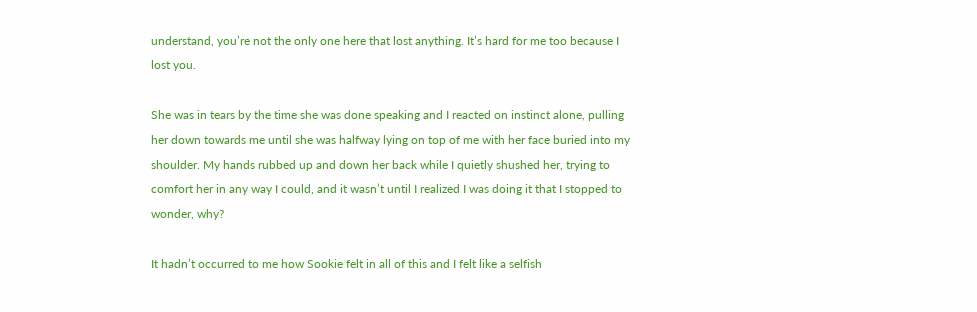understand, you’re not the only one here that lost anything. It’s hard for me too because I lost you.

She was in tears by the time she was done speaking and I reacted on instinct alone, pulling her down towards me until she was halfway lying on top of me with her face buried into my shoulder. My hands rubbed up and down her back while I quietly shushed her, trying to comfort her in any way I could, and it wasn’t until I realized I was doing it that I stopped to wonder, why?

It hadn’t occurred to me how Sookie felt in all of this and I felt like a selfish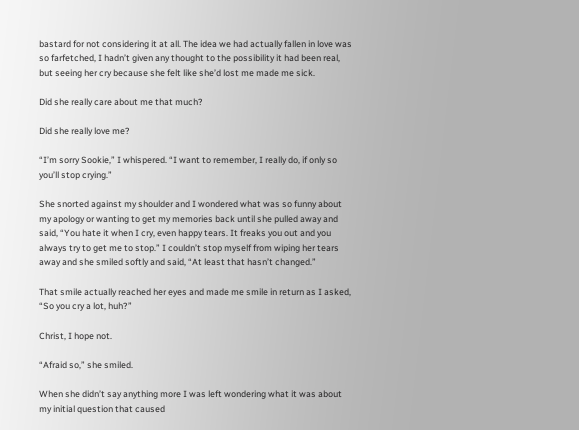bastard for not considering it at all. The idea we had actually fallen in love was so farfetched, I hadn’t given any thought to the possibility it had been real, but seeing her cry because she felt like she’d lost me made me sick.

Did she really care about me that much?

Did she really love me?

“I’m sorry Sookie,” I whispered. “I want to remember, I really do, if only so you’ll stop crying.”

She snorted against my shoulder and I wondered what was so funny about my apology or wanting to get my memories back until she pulled away and said, “You hate it when I cry, even happy tears. It freaks you out and you always try to get me to stop.” I couldn’t stop myself from wiping her tears away and she smiled softly and said, “At least that hasn’t changed.”

That smile actually reached her eyes and made me smile in return as I asked, “So you cry a lot, huh?”

Christ, I hope not.

“Afraid so,” she smiled.

When she didn’t say anything more I was left wondering what it was about my initial question that caused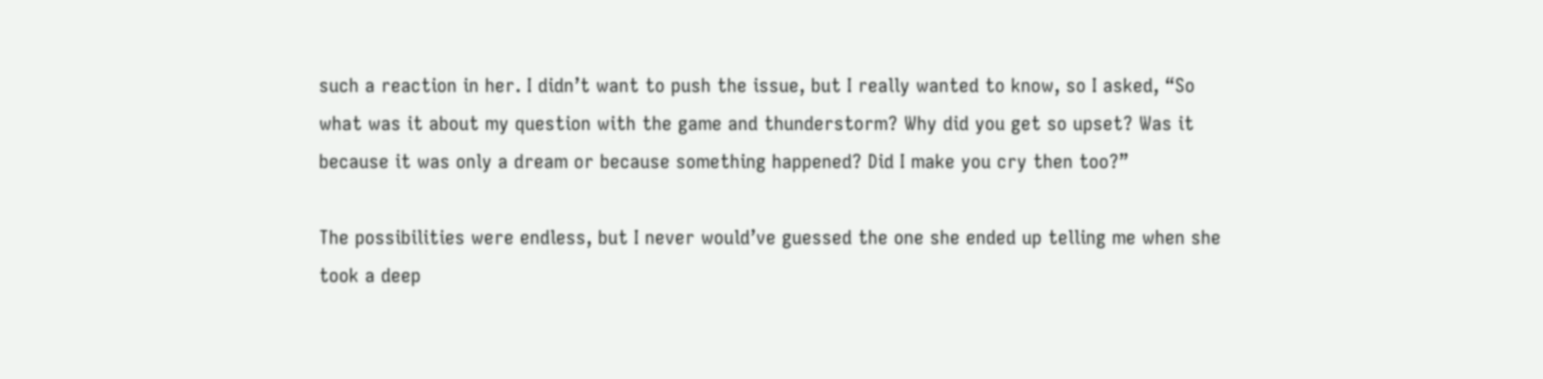such a reaction in her. I didn’t want to push the issue, but I really wanted to know, so I asked, “So what was it about my question with the game and thunderstorm? Why did you get so upset? Was it because it was only a dream or because something happened? Did I make you cry then too?”

The possibilities were endless, but I never would’ve guessed the one she ended up telling me when she took a deep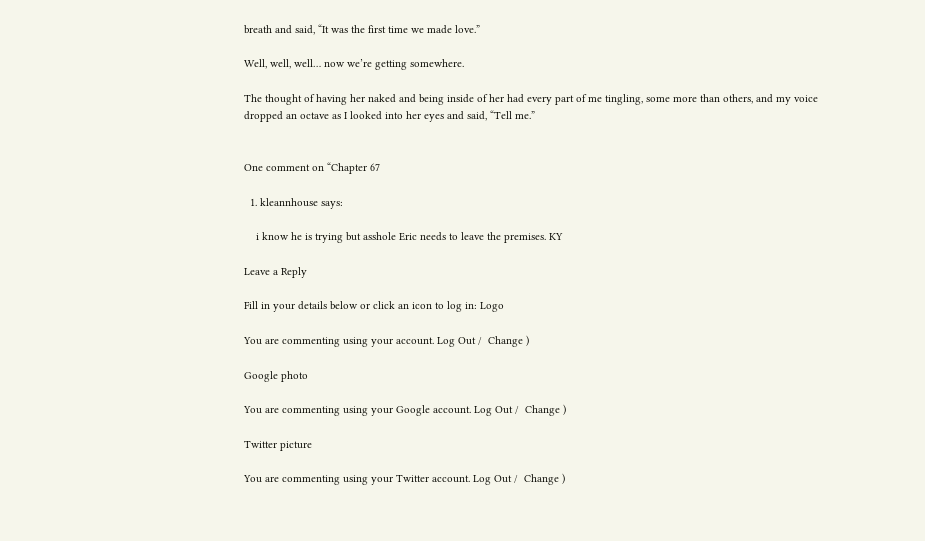breath and said, “It was the first time we made love.”

Well, well, well… now we’re getting somewhere.

The thought of having her naked and being inside of her had every part of me tingling, some more than others, and my voice dropped an octave as I looked into her eyes and said, “Tell me.”


One comment on “Chapter 67

  1. kleannhouse says:

    i know he is trying but asshole Eric needs to leave the premises. KY

Leave a Reply

Fill in your details below or click an icon to log in: Logo

You are commenting using your account. Log Out /  Change )

Google photo

You are commenting using your Google account. Log Out /  Change )

Twitter picture

You are commenting using your Twitter account. Log Out /  Change )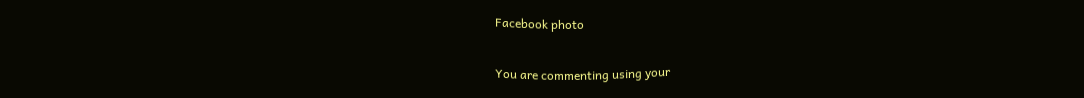Facebook photo

You are commenting using your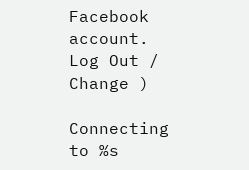Facebook account. Log Out /  Change )

Connecting to %s